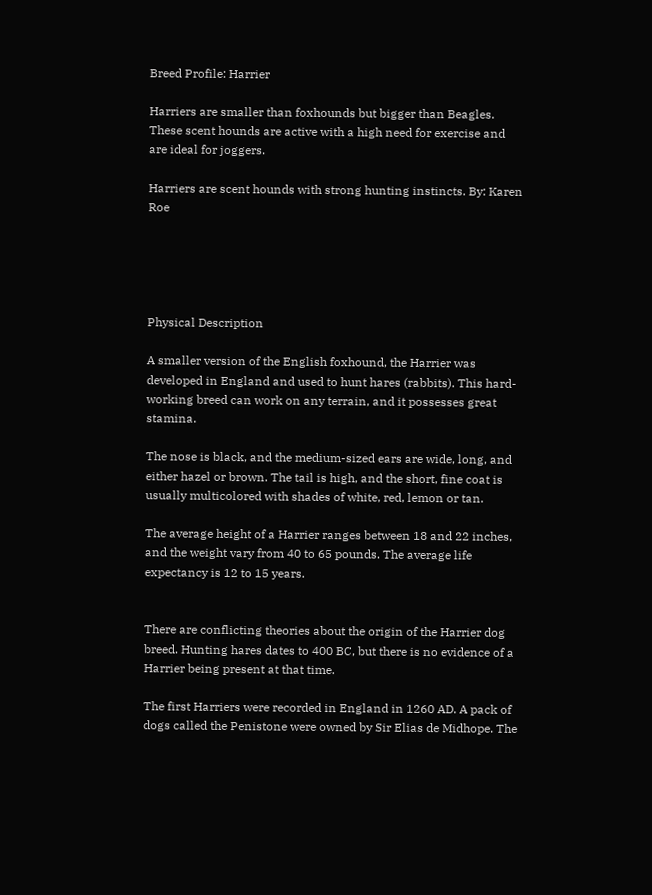Breed Profile: Harrier

Harriers are smaller than foxhounds but bigger than Beagles. These scent hounds are active with a high need for exercise and are ideal for joggers.

Harriers are scent hounds with strong hunting instincts. By: Karen Roe





Physical Description

A smaller version of the English foxhound, the Harrier was developed in England and used to hunt hares (rabbits). This hard-working breed can work on any terrain, and it possesses great stamina.

The nose is black, and the medium-sized ears are wide, long, and either hazel or brown. The tail is high, and the short, fine coat is usually multicolored with shades of white, red, lemon or tan.

The average height of a Harrier ranges between 18 and 22 inches, and the weight vary from 40 to 65 pounds. The average life expectancy is 12 to 15 years.


There are conflicting theories about the origin of the Harrier dog breed. Hunting hares dates to 400 BC, but there is no evidence of a Harrier being present at that time.

The first Harriers were recorded in England in 1260 AD. A pack of dogs called the Penistone were owned by Sir Elias de Midhope. The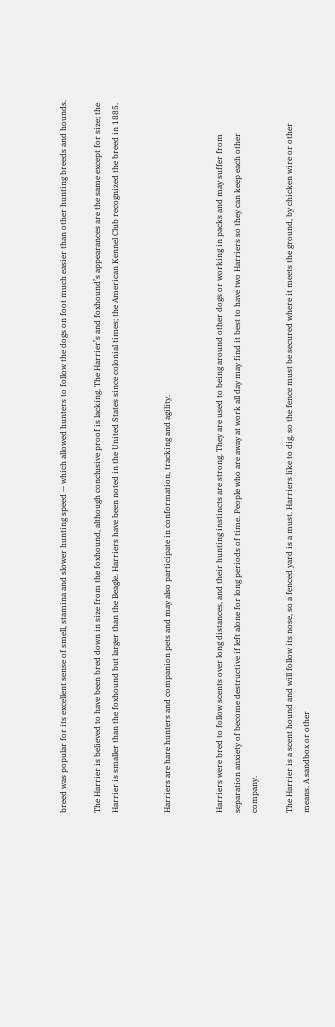breed was popular for its excellent sense of smell, stamina and slower hunting speed — which allowed hunters to follow the dogs on foot much easier than other hunting breeds and hounds.

The Harrier is believed to have been bred down in size from the foxhound, although conclusive proof is lacking. The Harrier’s and foxhound’s appearances are the same except for size; the Harrier is smaller than the foxhound but larger than the Beagle. Harriers have been noted in the United States since colonial times; the American Kennel Club recognized the breed in 1885.


Harriers are hare hunters and companion pets and may also participate in conformation, tracking and agility.


Harriers were bred to follow scents over long distances, and their hunting instincts are strong. They are used to being around other dogs or working in packs and may suffer from separation anxiety of become destructive if left alone for long periods of time. People who are away at work all day may find it best to have two Harriers so they can keep each other company.

The Harrier is a scent hound and will follow its nose, so a fenced yard is a must. Harriers like to dig, so the fence must be secured where it meets the ground, by chicken wire or other means. A sandbox or other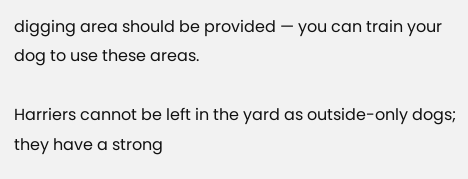digging area should be provided — you can train your dog to use these areas.

Harriers cannot be left in the yard as outside-only dogs; they have a strong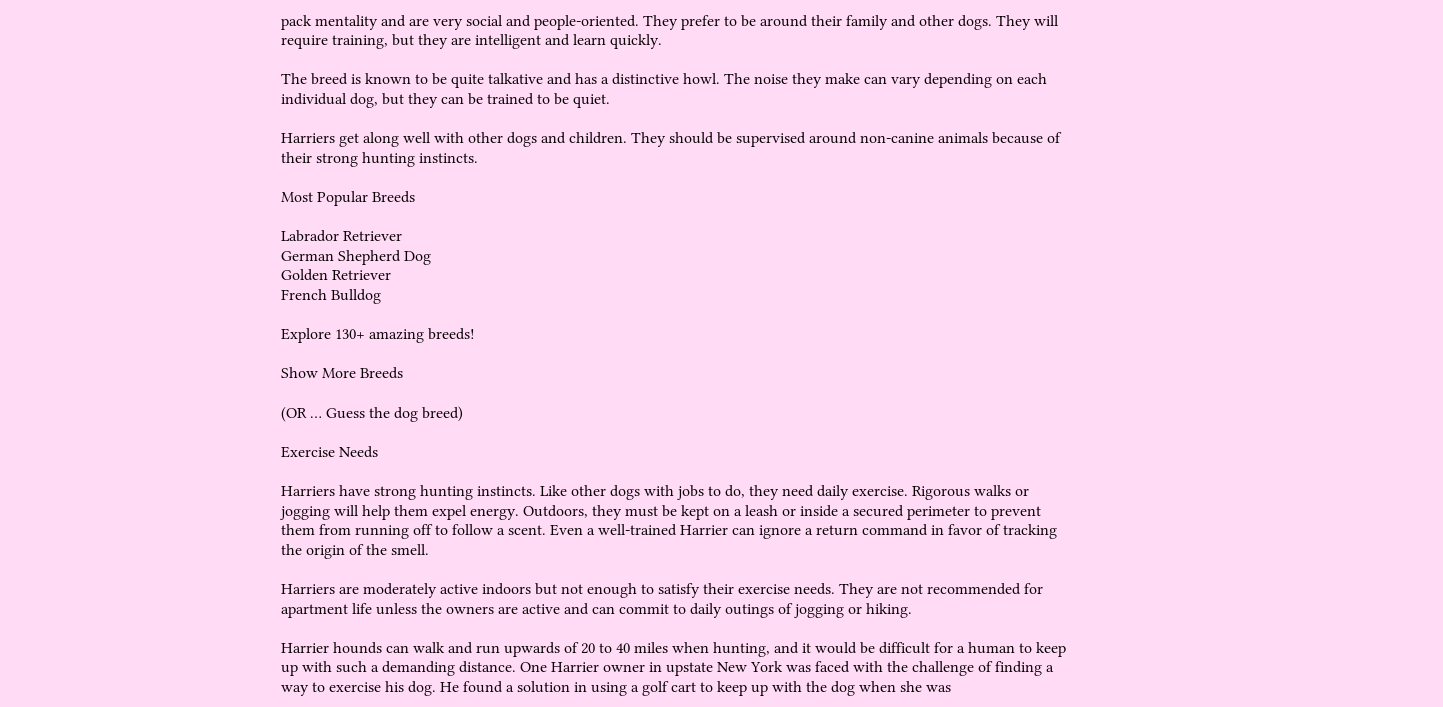pack mentality and are very social and people-oriented. They prefer to be around their family and other dogs. They will require training, but they are intelligent and learn quickly.

The breed is known to be quite talkative and has a distinctive howl. The noise they make can vary depending on each individual dog, but they can be trained to be quiet.

Harriers get along well with other dogs and children. They should be supervised around non-canine animals because of their strong hunting instincts.

Most Popular Breeds

Labrador Retriever
German Shepherd Dog
Golden Retriever
French Bulldog

Explore 130+ amazing breeds!

Show More Breeds

(OR … Guess the dog breed)

Exercise Needs

Harriers have strong hunting instincts. Like other dogs with jobs to do, they need daily exercise. Rigorous walks or jogging will help them expel energy. Outdoors, they must be kept on a leash or inside a secured perimeter to prevent them from running off to follow a scent. Even a well-trained Harrier can ignore a return command in favor of tracking the origin of the smell.

Harriers are moderately active indoors but not enough to satisfy their exercise needs. They are not recommended for apartment life unless the owners are active and can commit to daily outings of jogging or hiking.

Harrier hounds can walk and run upwards of 20 to 40 miles when hunting, and it would be difficult for a human to keep up with such a demanding distance. One Harrier owner in upstate New York was faced with the challenge of finding a way to exercise his dog. He found a solution in using a golf cart to keep up with the dog when she was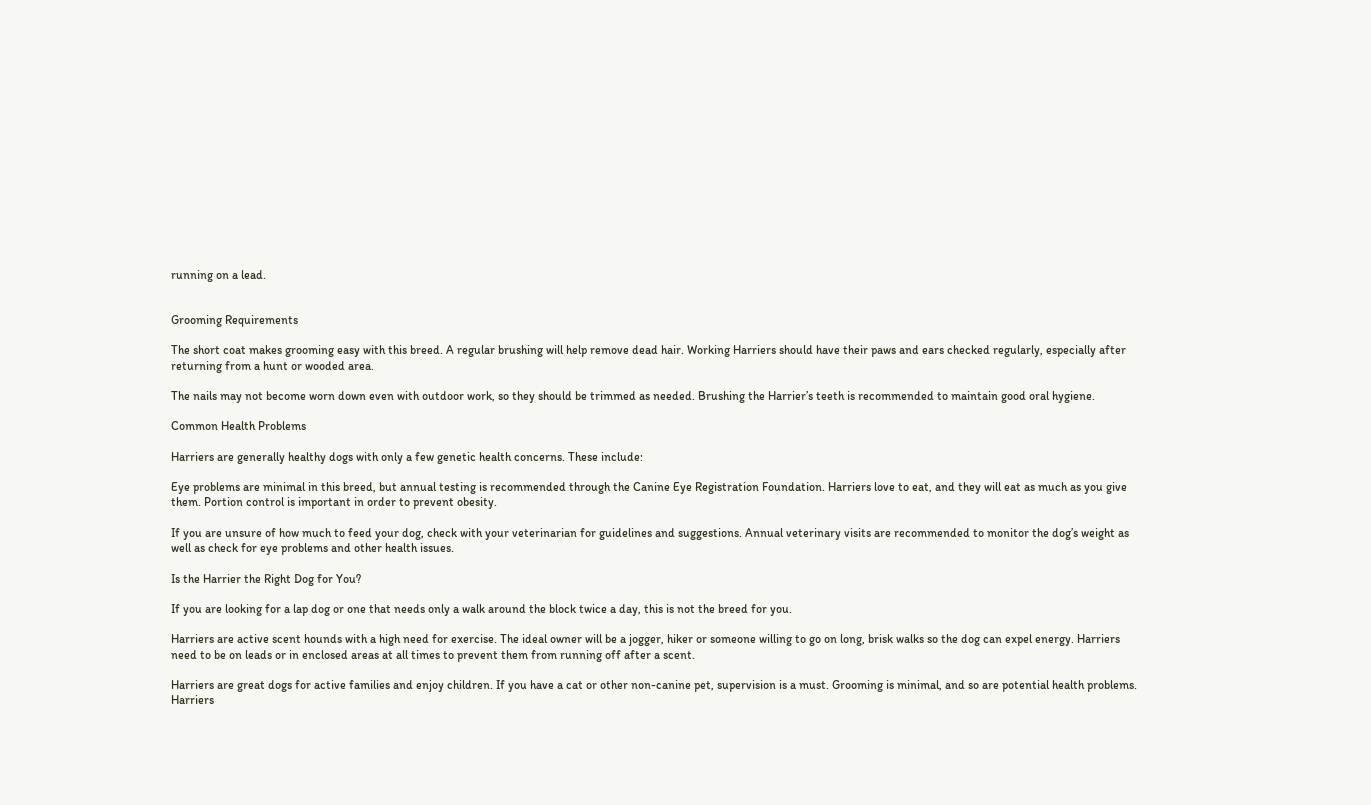running on a lead.


Grooming Requirements

The short coat makes grooming easy with this breed. A regular brushing will help remove dead hair. Working Harriers should have their paws and ears checked regularly, especially after returning from a hunt or wooded area.

The nails may not become worn down even with outdoor work, so they should be trimmed as needed. Brushing the Harrier’s teeth is recommended to maintain good oral hygiene.

Common Health Problems

Harriers are generally healthy dogs with only a few genetic health concerns. These include:

Eye problems are minimal in this breed, but annual testing is recommended through the Canine Eye Registration Foundation. Harriers love to eat, and they will eat as much as you give them. Portion control is important in order to prevent obesity.

If you are unsure of how much to feed your dog, check with your veterinarian for guidelines and suggestions. Annual veterinary visits are recommended to monitor the dog’s weight as well as check for eye problems and other health issues.

Is the Harrier the Right Dog for You?

If you are looking for a lap dog or one that needs only a walk around the block twice a day, this is not the breed for you.

Harriers are active scent hounds with a high need for exercise. The ideal owner will be a jogger, hiker or someone willing to go on long, brisk walks so the dog can expel energy. Harriers need to be on leads or in enclosed areas at all times to prevent them from running off after a scent.

Harriers are great dogs for active families and enjoy children. If you have a cat or other non-canine pet, supervision is a must. Grooming is minimal, and so are potential health problems. Harriers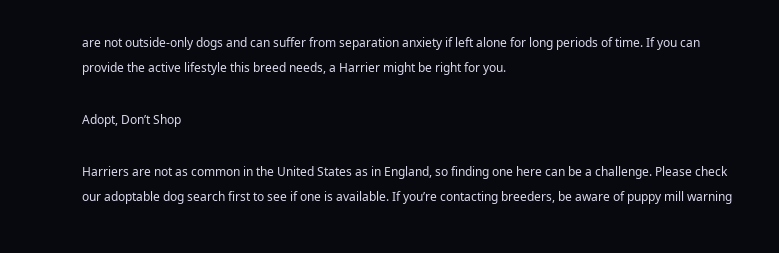are not outside-only dogs and can suffer from separation anxiety if left alone for long periods of time. If you can provide the active lifestyle this breed needs, a Harrier might be right for you.

Adopt, Don’t Shop

Harriers are not as common in the United States as in England, so finding one here can be a challenge. Please check our adoptable dog search first to see if one is available. If you’re contacting breeders, be aware of puppy mill warning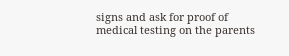signs and ask for proof of medical testing on the parents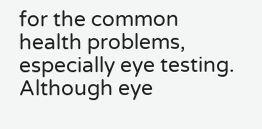for the common health problems, especially eye testing. Although eye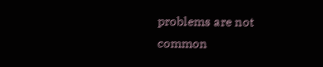problems are not common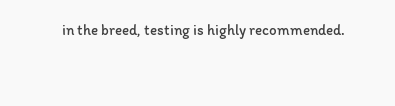in the breed, testing is highly recommended.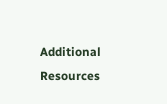Additional Resources